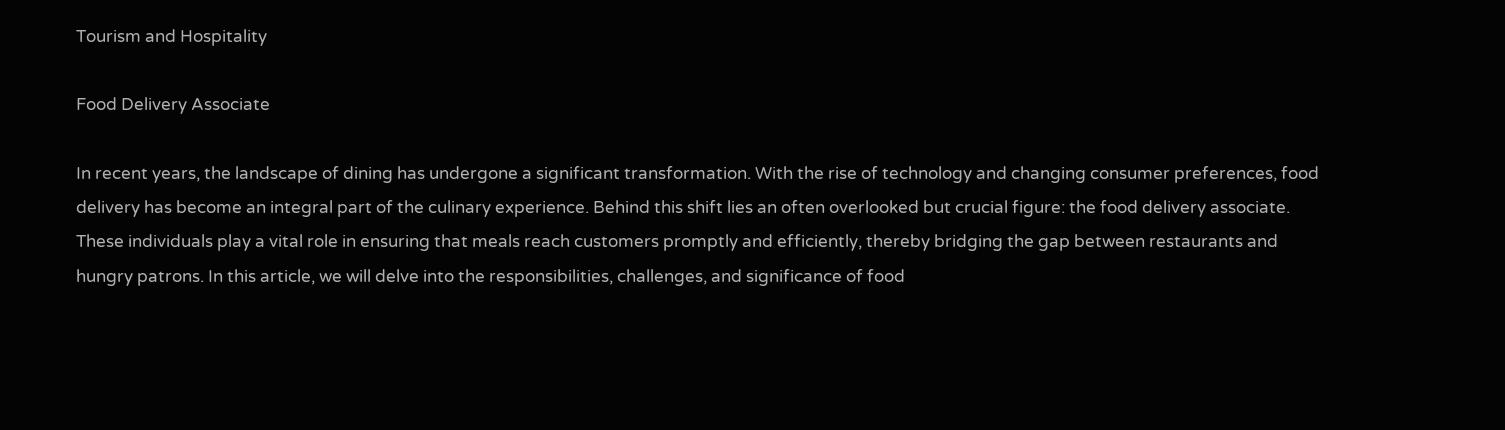Tourism and Hospitality

Food Delivery Associate

In recent years, the landscape of dining has undergone a significant transformation. With the rise of technology and changing consumer preferences, food delivery has become an integral part of the culinary experience. Behind this shift lies an often overlooked but crucial figure: the food delivery associate. These individuals play a vital role in ensuring that meals reach customers promptly and efficiently, thereby bridging the gap between restaurants and hungry patrons. In this article, we will delve into the responsibilities, challenges, and significance of food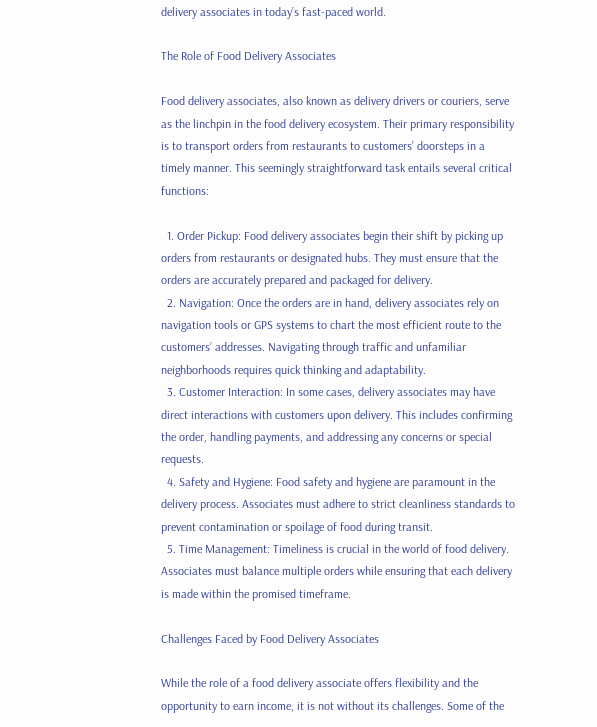delivery associates in today’s fast-paced world.

The Role of Food Delivery Associates

Food delivery associates, also known as delivery drivers or couriers, serve as the linchpin in the food delivery ecosystem. Their primary responsibility is to transport orders from restaurants to customers’ doorsteps in a timely manner. This seemingly straightforward task entails several critical functions:

  1. Order Pickup: Food delivery associates begin their shift by picking up orders from restaurants or designated hubs. They must ensure that the orders are accurately prepared and packaged for delivery.
  2. Navigation: Once the orders are in hand, delivery associates rely on navigation tools or GPS systems to chart the most efficient route to the customers’ addresses. Navigating through traffic and unfamiliar neighborhoods requires quick thinking and adaptability.
  3. Customer Interaction: In some cases, delivery associates may have direct interactions with customers upon delivery. This includes confirming the order, handling payments, and addressing any concerns or special requests.
  4. Safety and Hygiene: Food safety and hygiene are paramount in the delivery process. Associates must adhere to strict cleanliness standards to prevent contamination or spoilage of food during transit.
  5. Time Management: Timeliness is crucial in the world of food delivery. Associates must balance multiple orders while ensuring that each delivery is made within the promised timeframe.

Challenges Faced by Food Delivery Associates

While the role of a food delivery associate offers flexibility and the opportunity to earn income, it is not without its challenges. Some of the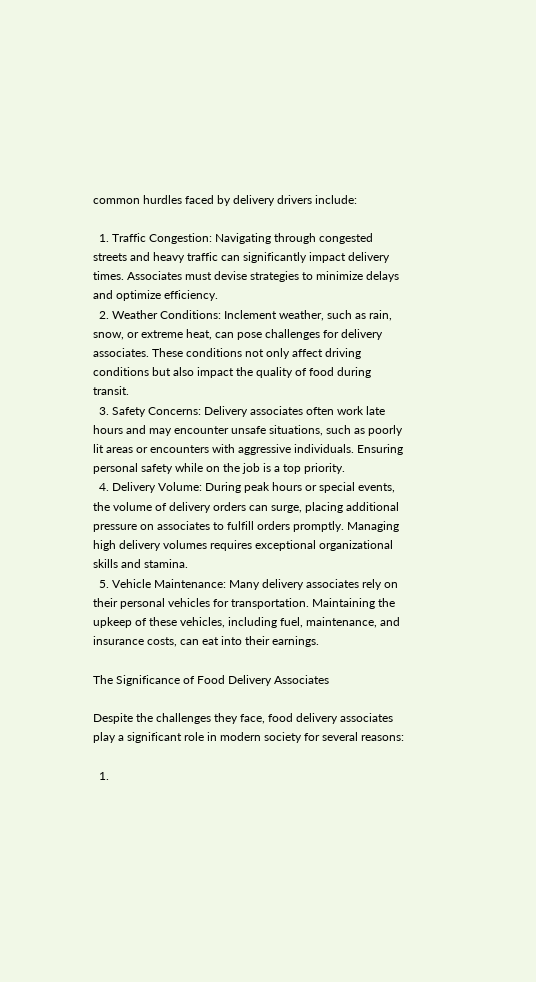common hurdles faced by delivery drivers include:

  1. Traffic Congestion: Navigating through congested streets and heavy traffic can significantly impact delivery times. Associates must devise strategies to minimize delays and optimize efficiency.
  2. Weather Conditions: Inclement weather, such as rain, snow, or extreme heat, can pose challenges for delivery associates. These conditions not only affect driving conditions but also impact the quality of food during transit.
  3. Safety Concerns: Delivery associates often work late hours and may encounter unsafe situations, such as poorly lit areas or encounters with aggressive individuals. Ensuring personal safety while on the job is a top priority.
  4. Delivery Volume: During peak hours or special events, the volume of delivery orders can surge, placing additional pressure on associates to fulfill orders promptly. Managing high delivery volumes requires exceptional organizational skills and stamina.
  5. Vehicle Maintenance: Many delivery associates rely on their personal vehicles for transportation. Maintaining the upkeep of these vehicles, including fuel, maintenance, and insurance costs, can eat into their earnings.

The Significance of Food Delivery Associates

Despite the challenges they face, food delivery associates play a significant role in modern society for several reasons:

  1.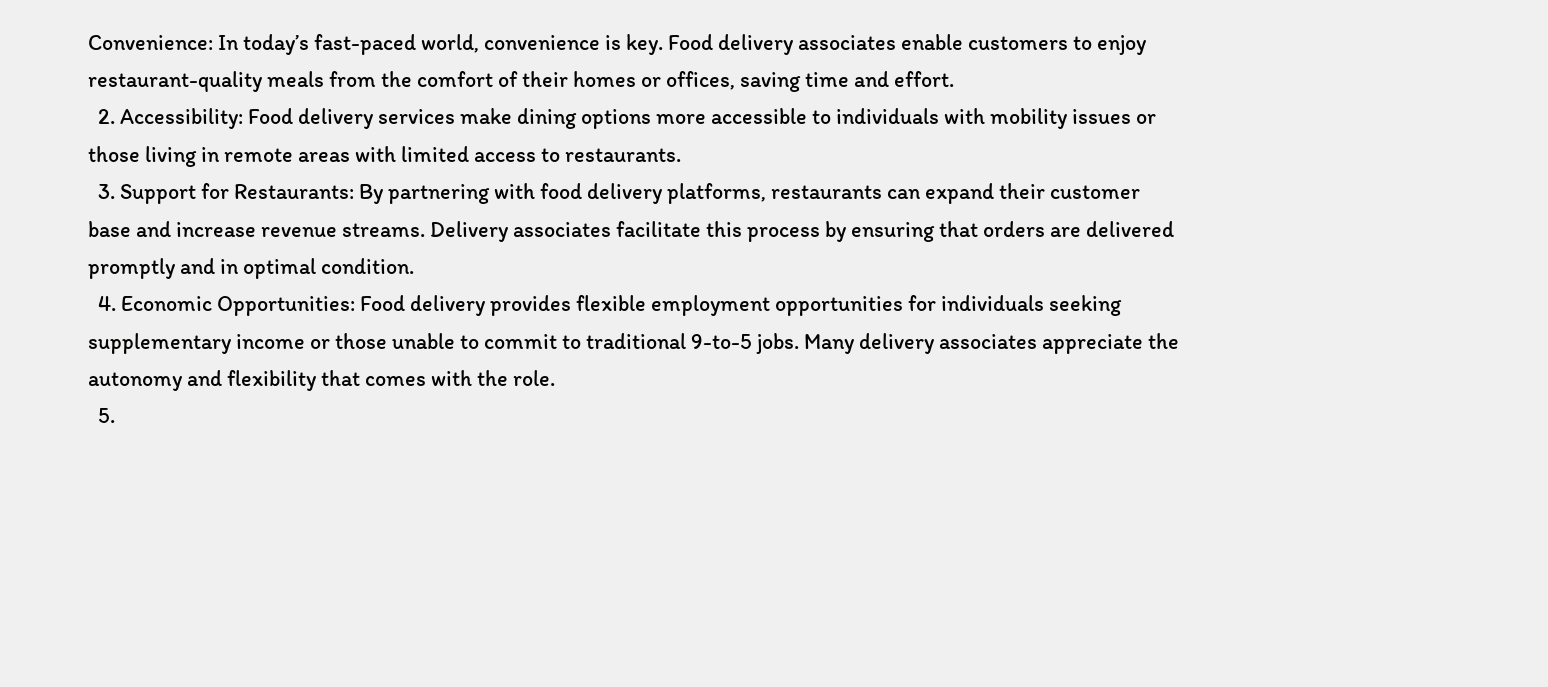Convenience: In today’s fast-paced world, convenience is key. Food delivery associates enable customers to enjoy restaurant-quality meals from the comfort of their homes or offices, saving time and effort.
  2. Accessibility: Food delivery services make dining options more accessible to individuals with mobility issues or those living in remote areas with limited access to restaurants.
  3. Support for Restaurants: By partnering with food delivery platforms, restaurants can expand their customer base and increase revenue streams. Delivery associates facilitate this process by ensuring that orders are delivered promptly and in optimal condition.
  4. Economic Opportunities: Food delivery provides flexible employment opportunities for individuals seeking supplementary income or those unable to commit to traditional 9-to-5 jobs. Many delivery associates appreciate the autonomy and flexibility that comes with the role.
  5.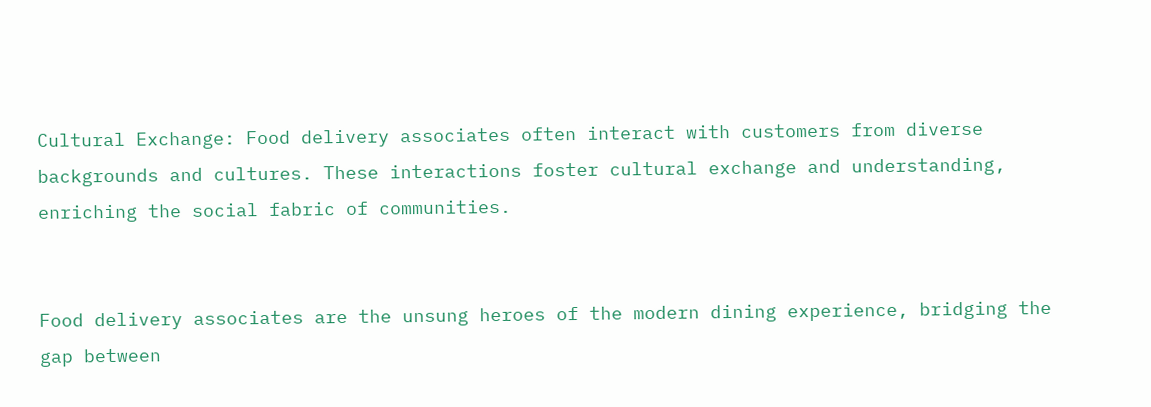Cultural Exchange: Food delivery associates often interact with customers from diverse backgrounds and cultures. These interactions foster cultural exchange and understanding, enriching the social fabric of communities.


Food delivery associates are the unsung heroes of the modern dining experience, bridging the gap between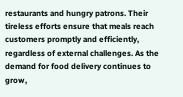restaurants and hungry patrons. Their tireless efforts ensure that meals reach customers promptly and efficiently, regardless of external challenges. As the demand for food delivery continues to grow,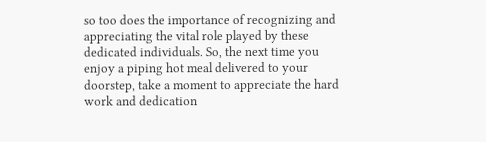so too does the importance of recognizing and appreciating the vital role played by these dedicated individuals. So, the next time you enjoy a piping hot meal delivered to your doorstep, take a moment to appreciate the hard work and dedication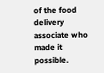of the food delivery associate who made it possible.